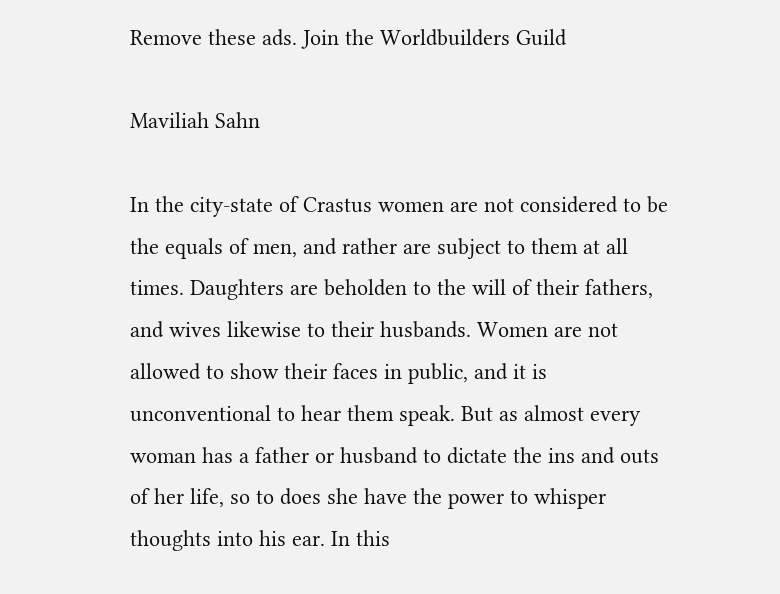Remove these ads. Join the Worldbuilders Guild

Maviliah Sahn

In the city-state of Crastus women are not considered to be the equals of men, and rather are subject to them at all times. Daughters are beholden to the will of their fathers, and wives likewise to their husbands. Women are not allowed to show their faces in public, and it is unconventional to hear them speak. But as almost every woman has a father or husband to dictate the ins and outs of her life, so to does she have the power to whisper thoughts into his ear. In this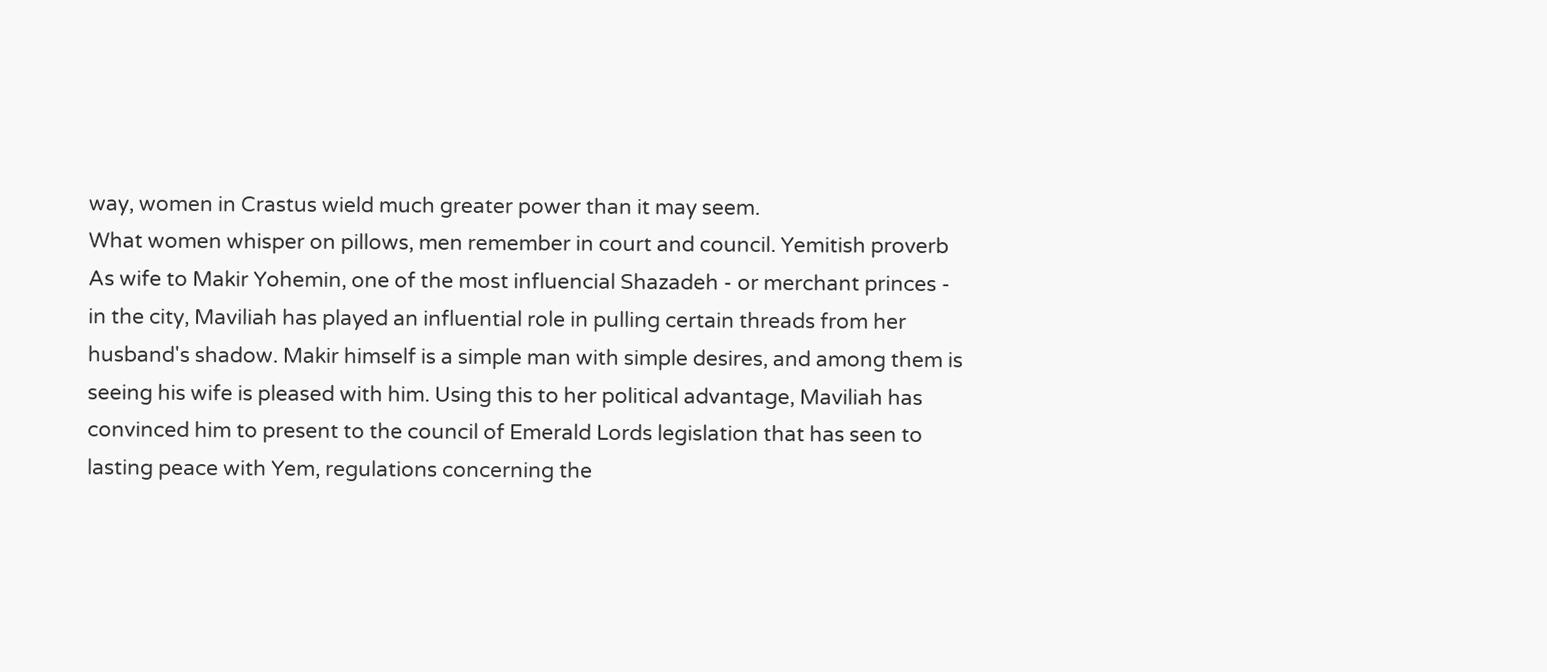way, women in Crastus wield much greater power than it may seem.
What women whisper on pillows, men remember in court and council. Yemitish proverb
As wife to Makir Yohemin, one of the most influencial Shazadeh - or merchant princes - in the city, Maviliah has played an influential role in pulling certain threads from her husband's shadow. Makir himself is a simple man with simple desires, and among them is seeing his wife is pleased with him. Using this to her political advantage, Maviliah has convinced him to present to the council of Emerald Lords legislation that has seen to lasting peace with Yem, regulations concerning the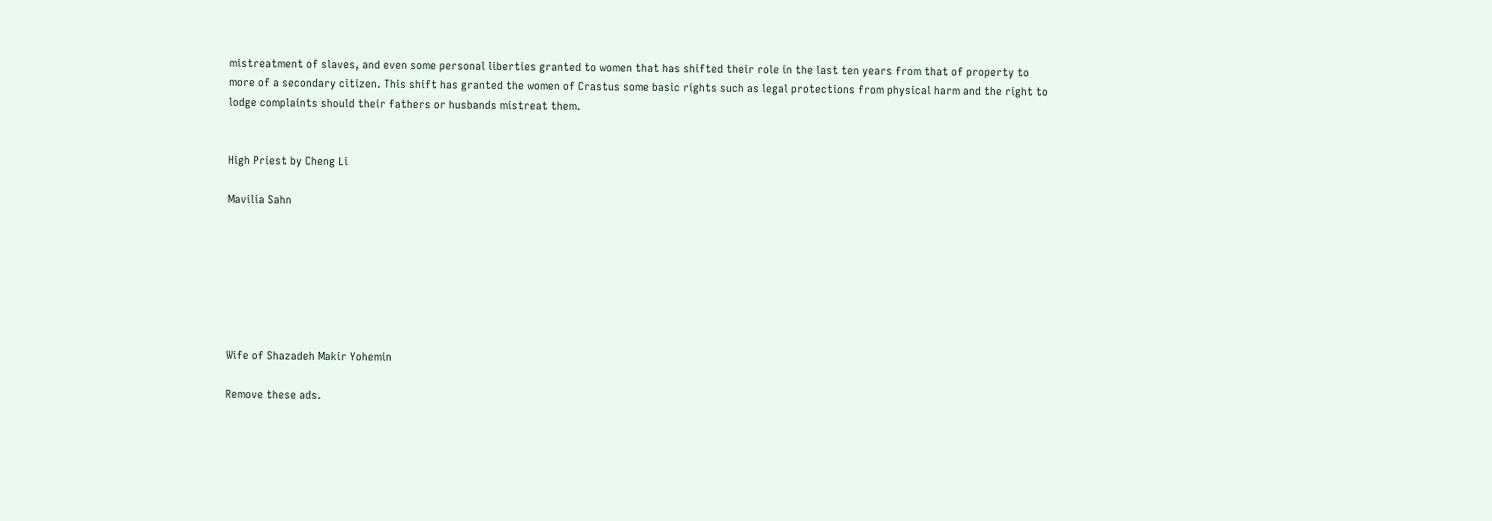mistreatment of slaves, and even some personal liberties granted to women that has shifted their role in the last ten years from that of property to more of a secondary citizen. This shift has granted the women of Crastus some basic rights such as legal protections from physical harm and the right to lodge complaints should their fathers or husbands mistreat them.


High Priest by Cheng Li

Mavilia Sahn







Wife of Shazadeh Makir Yohemin

Remove these ads.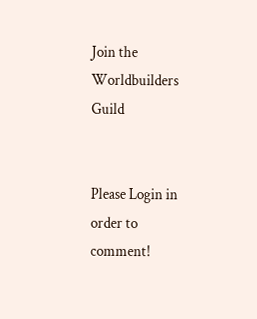Join the Worldbuilders Guild


Please Login in order to comment!